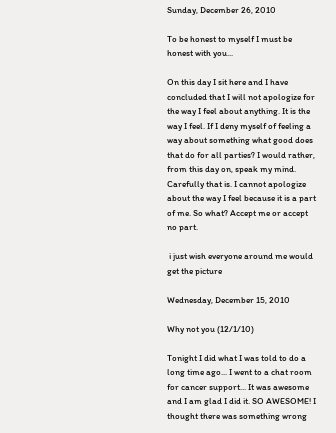Sunday, December 26, 2010

To be honest to myself I must be honest with you...

On this day I sit here and I have concluded that I will not apologize for the way I feel about anything. It is the way I feel. If I deny myself of feeling a way about something what good does that do for all parties? I would rather, from this day on, speak my mind. Carefully that is. I cannot apologize about the way I feel because it is a part of me. So what? Accept me or accept no part.

 i just wish everyone around me would get the picture

Wednesday, December 15, 2010

Why not you (12/1/10)

Tonight I did what I was told to do a long time ago... I went to a chat room for cancer support... It was awesome and I am glad I did it. SO AWESOME! I thought there was something wrong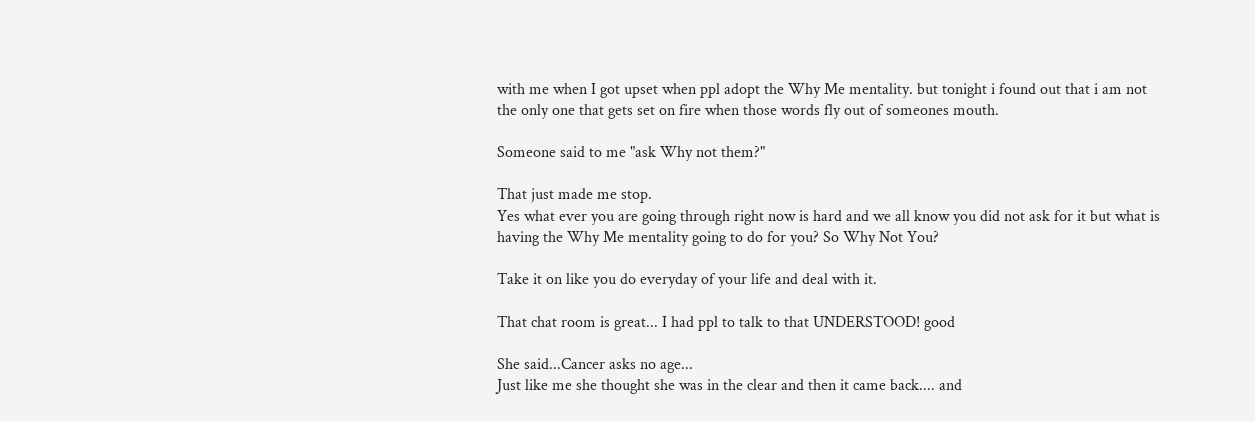with me when I got upset when ppl adopt the Why Me mentality. but tonight i found out that i am not the only one that gets set on fire when those words fly out of someones mouth.

Someone said to me "ask Why not them?"

That just made me stop.
Yes what ever you are going through right now is hard and we all know you did not ask for it but what is having the Why Me mentality going to do for you? So Why Not You?

Take it on like you do everyday of your life and deal with it.

That chat room is great... I had ppl to talk to that UNDERSTOOD! good

She said...Cancer asks no age...
Just like me she thought she was in the clear and then it came back.... and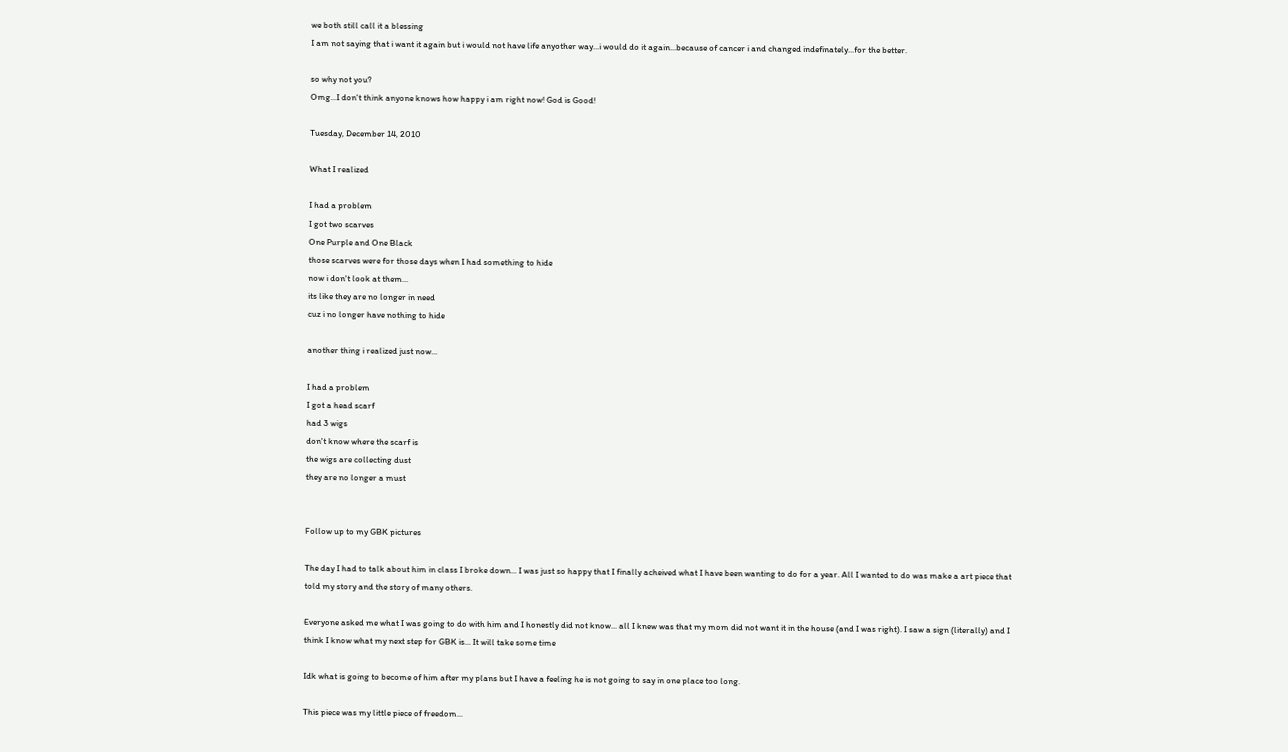we both still call it a blessing
I am not saying that i want it again but i would not have life anyother way...i would do it again...because of cancer i and changed indefinately...for the better.

so why not you?
Omg...I don't think anyone knows how happy i am right now! God is Good!

Tuesday, December 14, 2010

What I realized

I had a problem
I got two scarves
One Purple and One Black
those scarves were for those days when I had something to hide
now i don't look at them...
its like they are no longer in need
cuz i no longer have nothing to hide

another thing i realized just now...

I had a problem
I got a head scarf
had 3 wigs
don't know where the scarf is
the wigs are collecting dust
they are no longer a must


Follow up to my GBK pictures

The day I had to talk about him in class I broke down... I was just so happy that I finally acheived what I have been wanting to do for a year. All I wanted to do was make a art piece that told my story and the story of many others.

Everyone asked me what I was going to do with him and I honestly did not know... all I knew was that my mom did not want it in the house (and I was right). I saw a sign (literally) and I think I know what my next step for GBK is... It will take some time

Idk what is going to become of him after my plans but I have a feeling he is not going to say in one place too long.

This piece was my little piece of freedom...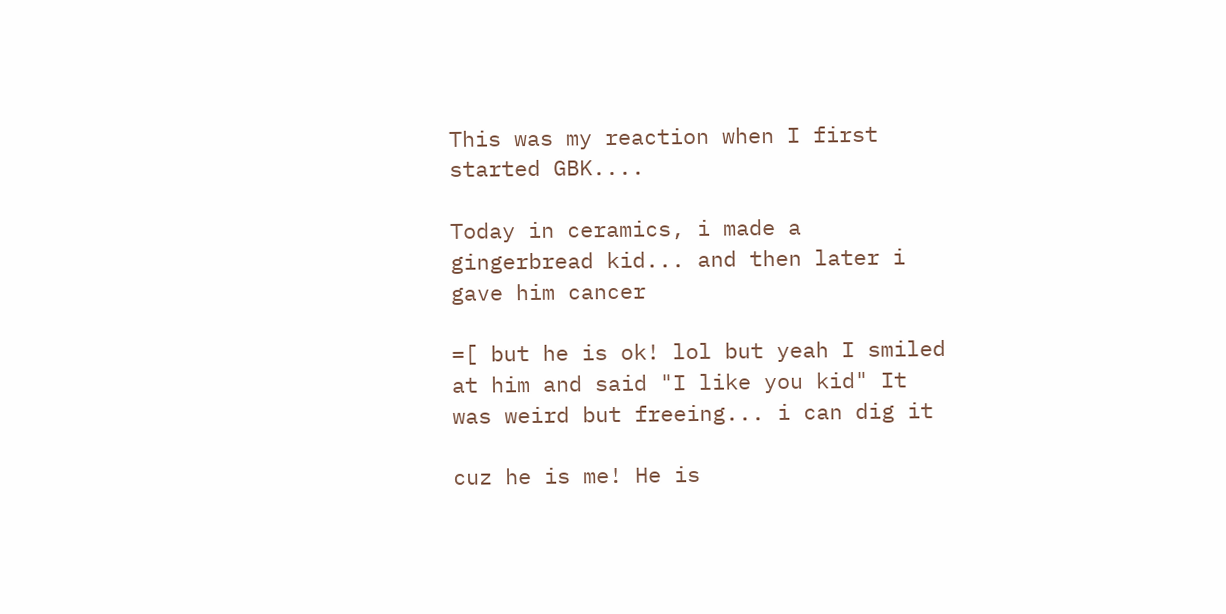This was my reaction when I first started GBK....

Today in ceramics, i made a gingerbread kid... and then later i gave him cancer

=[ but he is ok! lol but yeah I smiled at him and said "I like you kid" It was weird but freeing... i can dig it

cuz he is me! He is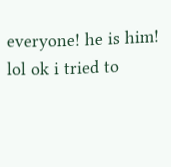everyone! he is him! lol ok i tried to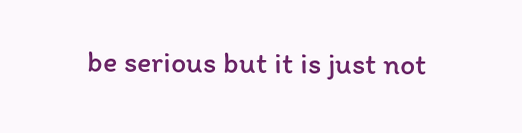be serious but it is just not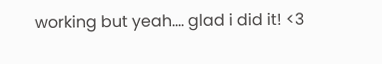working but yeah.... glad i did it! <3